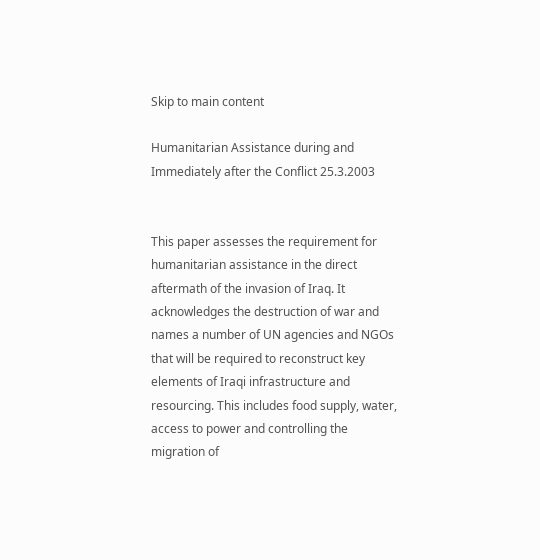Skip to main content

Humanitarian Assistance during and Immediately after the Conflict 25.3.2003


This paper assesses the requirement for humanitarian assistance in the direct aftermath of the invasion of Iraq. It acknowledges the destruction of war and names a number of UN agencies and NGOs that will be required to reconstruct key elements of Iraqi infrastructure and resourcing. This includes food supply, water, access to power and controlling the migration of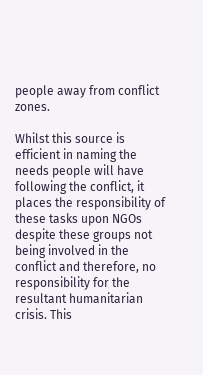people away from conflict zones.

Whilst this source is efficient in naming the needs people will have following the conflict, it places the responsibility of these tasks upon NGOs despite these groups not being involved in the conflict and therefore, no responsibility for the resultant humanitarian crisis. This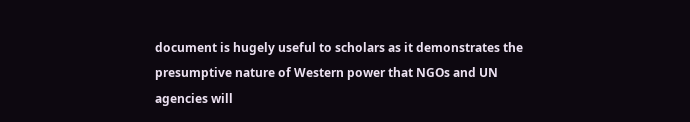document is hugely useful to scholars as it demonstrates the presumptive nature of Western power that NGOs and UN agencies will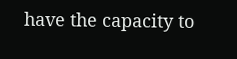have the capacity to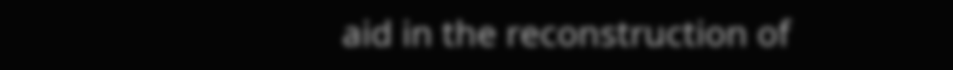aid in the reconstruction of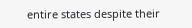entire states despite their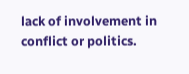lack of involvement in conflict or politics.